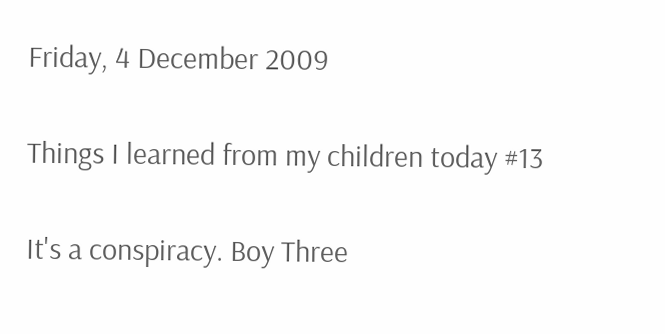Friday, 4 December 2009

Things I learned from my children today #13

It's a conspiracy. Boy Three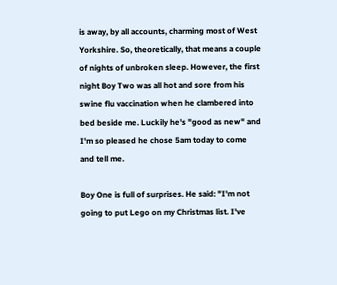is away, by all accounts, charming most of West Yorkshire. So, theoretically, that means a couple of nights of unbroken sleep. However, the first night Boy Two was all hot and sore from his swine flu vaccination when he clambered into bed beside me. Luckily he's "good as new" and I'm so pleased he chose 5am today to come and tell me.

Boy One is full of surprises. He said: "I'm not going to put Lego on my Christmas list. I've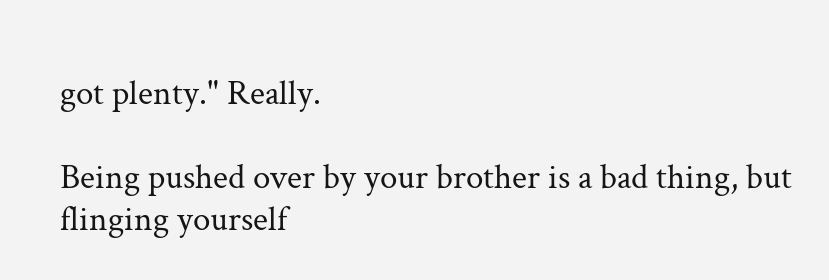got plenty." Really.

Being pushed over by your brother is a bad thing, but flinging yourself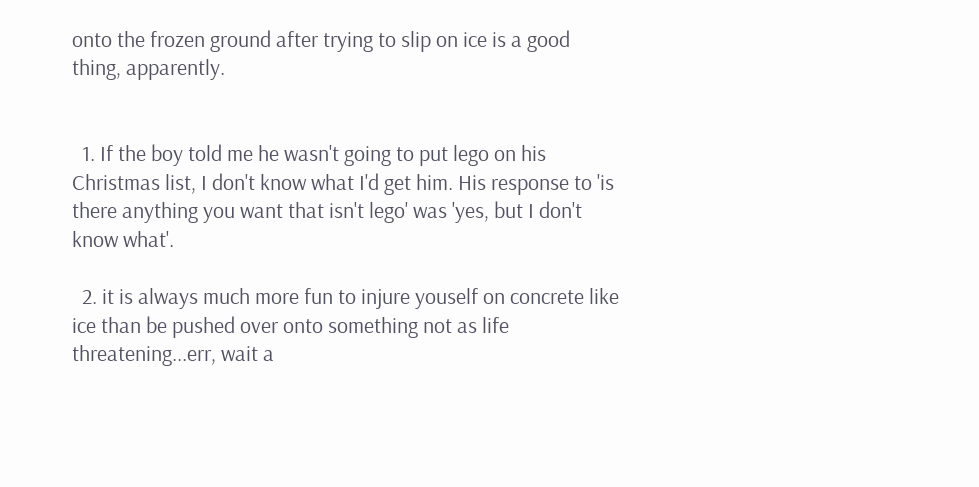onto the frozen ground after trying to slip on ice is a good thing, apparently.


  1. If the boy told me he wasn't going to put lego on his Christmas list, I don't know what I'd get him. His response to 'is there anything you want that isn't lego' was 'yes, but I don't know what'.

  2. it is always much more fun to injure youself on concrete like ice than be pushed over onto something not as life threatening...err, wait a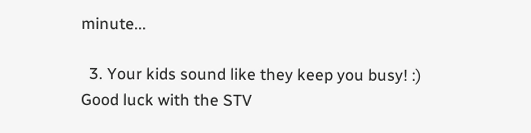minute...

  3. Your kids sound like they keep you busy! :) Good luck with the STV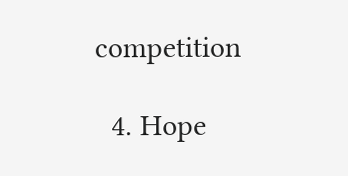competition

  4. Hope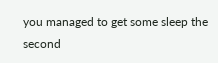you managed to get some sleep the second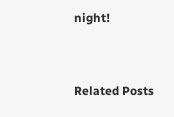night!


Related Posts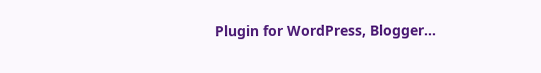Plugin for WordPress, Blogger...